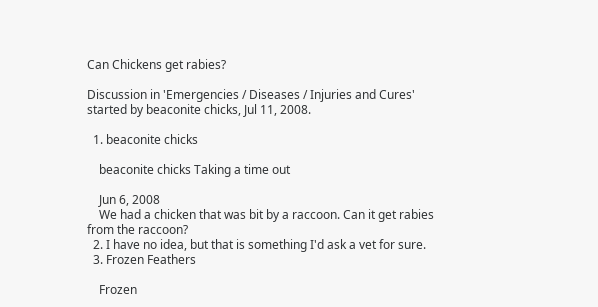Can Chickens get rabies?

Discussion in 'Emergencies / Diseases / Injuries and Cures' started by beaconite chicks, Jul 11, 2008.

  1. beaconite chicks

    beaconite chicks Taking a time out

    Jun 6, 2008
    We had a chicken that was bit by a raccoon. Can it get rabies from the raccoon?
  2. I have no idea, but that is something I'd ask a vet for sure.
  3. Frozen Feathers

    Frozen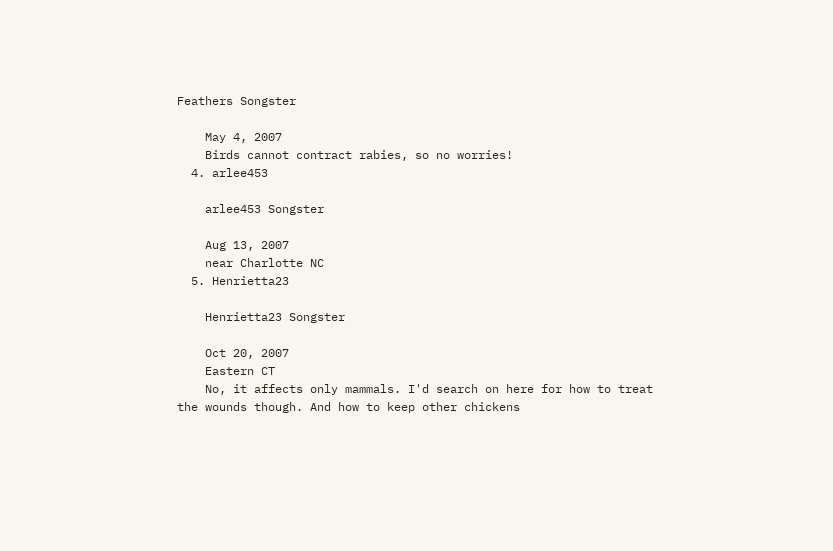Feathers Songster

    May 4, 2007
    Birds cannot contract rabies, so no worries!
  4. arlee453

    arlee453 Songster

    Aug 13, 2007
    near Charlotte NC
  5. Henrietta23

    Henrietta23 Songster

    Oct 20, 2007
    Eastern CT
    No, it affects only mammals. I'd search on here for how to treat the wounds though. And how to keep other chickens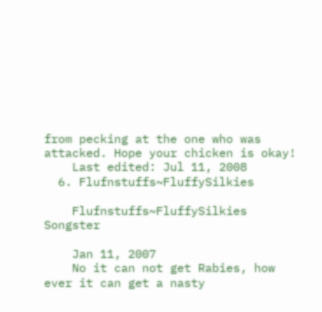from pecking at the one who was attacked. Hope your chicken is okay!
    Last edited: Jul 11, 2008
  6. Flufnstuffs~FluffySilkies

    Flufnstuffs~FluffySilkies Songster

    Jan 11, 2007
    No it can not get Rabies, how ever it can get a nasty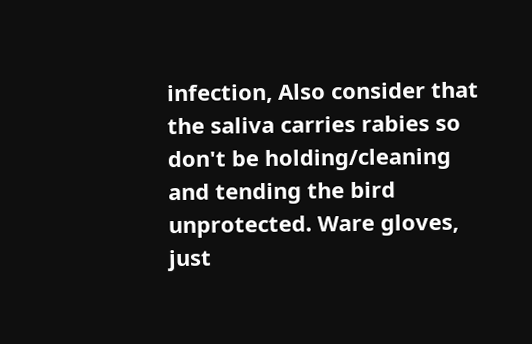infection, Also consider that the saliva carries rabies so don't be holding/cleaning and tending the bird unprotected. Ware gloves, just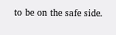to be on the safe side.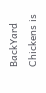BackYard Chickens is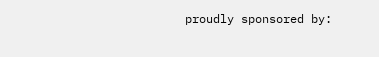proudly sponsored by: